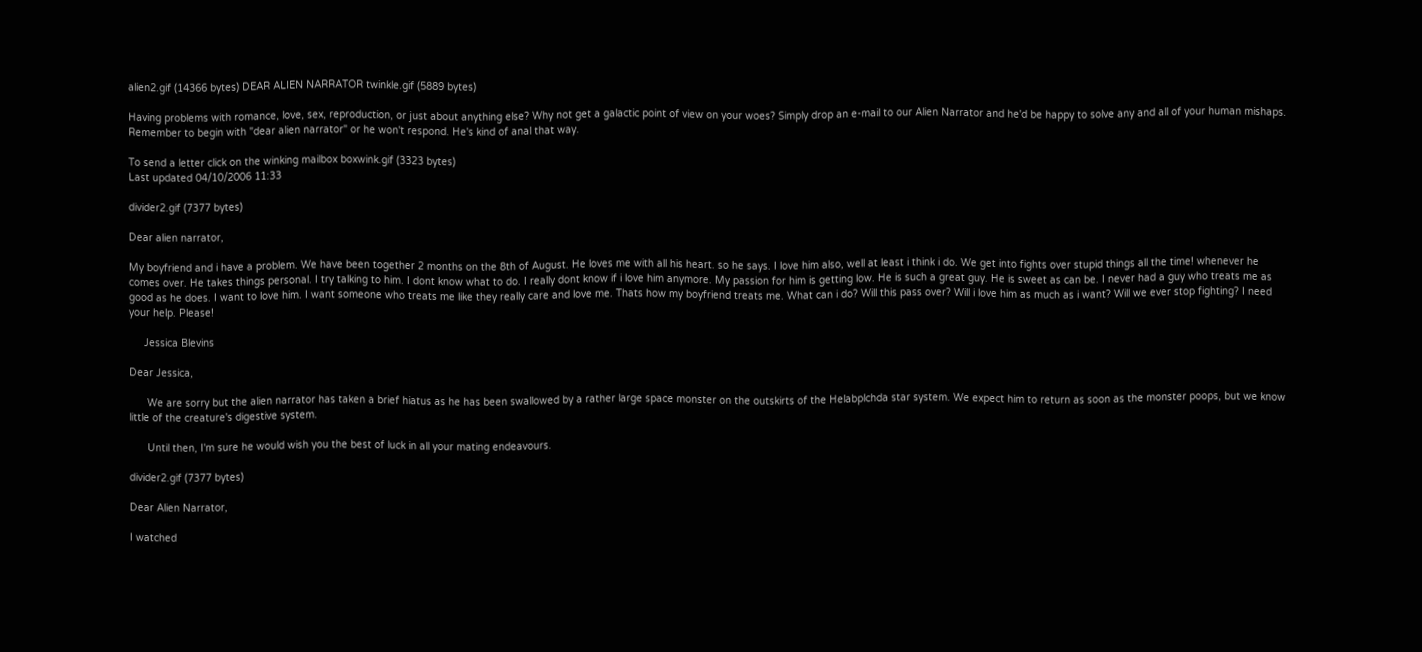alien2.gif (14366 bytes) DEAR ALIEN NARRATOR twinkle.gif (5889 bytes)

Having problems with romance, love, sex, reproduction, or just about anything else? Why not get a galactic point of view on your woes? Simply drop an e-mail to our Alien Narrator and he'd be happy to solve any and all of your human mishaps. Remember to begin with "dear alien narrator" or he won't respond. He's kind of anal that way.

To send a letter click on the winking mailbox boxwink.gif (3323 bytes)
Last updated 04/10/2006 11:33

divider2.gif (7377 bytes)

Dear alien narrator,

My boyfriend and i have a problem. We have been together 2 months on the 8th of August. He loves me with all his heart. so he says. I love him also, well at least i think i do. We get into fights over stupid things all the time! whenever he comes over. He takes things personal. I try talking to him. I dont know what to do. I really dont know if i love him anymore. My passion for him is getting low. He is such a great guy. He is sweet as can be. I never had a guy who treats me as good as he does. I want to love him. I want someone who treats me like they really care and love me. Thats how my boyfriend treats me. What can i do? Will this pass over? Will i love him as much as i want? Will we ever stop fighting? I need your help. Please!

     Jessica Blevins

Dear Jessica,

      We are sorry but the alien narrator has taken a brief hiatus as he has been swallowed by a rather large space monster on the outskirts of the Helabplchda star system. We expect him to return as soon as the monster poops, but we know little of the creature's digestive system.

      Until then, I'm sure he would wish you the best of luck in all your mating endeavours.

divider2.gif (7377 bytes)

Dear Alien Narrator,

I watched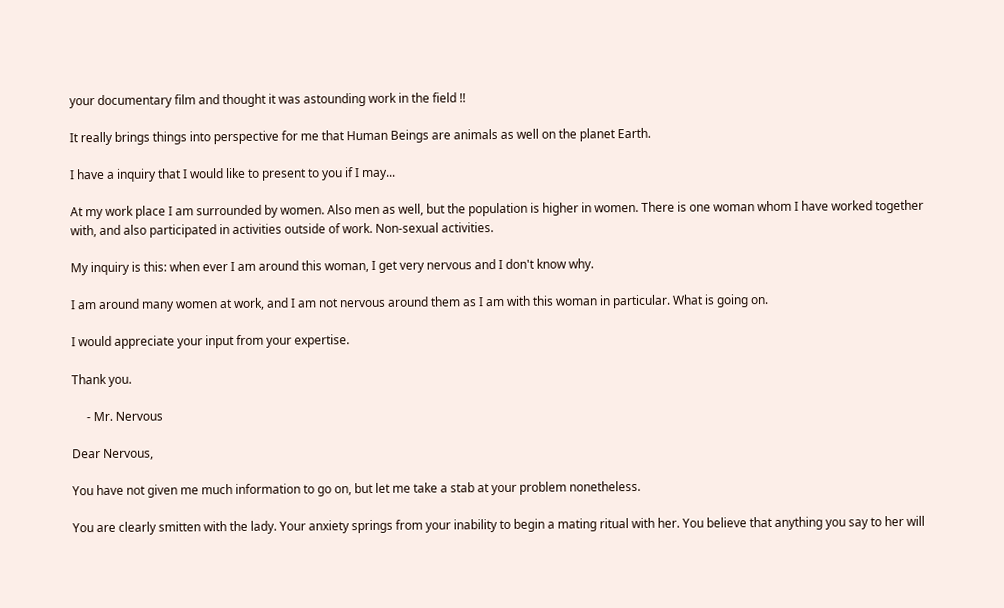your documentary film and thought it was astounding work in the field !!

It really brings things into perspective for me that Human Beings are animals as well on the planet Earth.

I have a inquiry that I would like to present to you if I may...

At my work place I am surrounded by women. Also men as well, but the population is higher in women. There is one woman whom I have worked together with, and also participated in activities outside of work. Non-sexual activities.

My inquiry is this: when ever I am around this woman, I get very nervous and I don't know why.

I am around many women at work, and I am not nervous around them as I am with this woman in particular. What is going on.

I would appreciate your input from your expertise.

Thank you.

     - Mr. Nervous

Dear Nervous,

You have not given me much information to go on, but let me take a stab at your problem nonetheless.

You are clearly smitten with the lady. Your anxiety springs from your inability to begin a mating ritual with her. You believe that anything you say to her will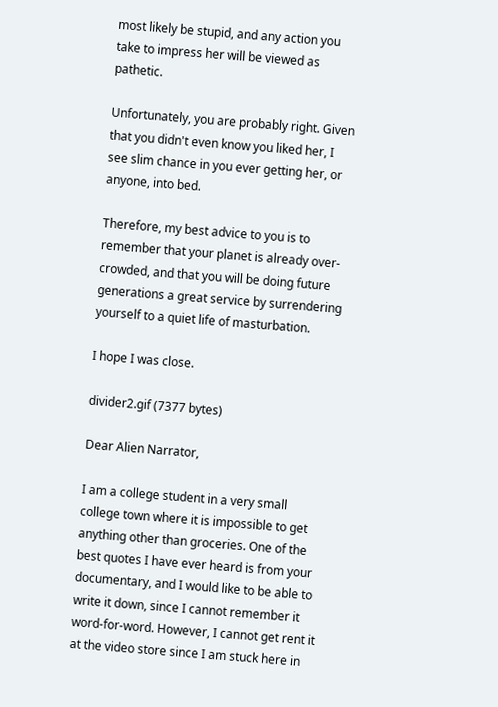most likely be stupid, and any action you take to impress her will be viewed as pathetic.

Unfortunately, you are probably right. Given that you didn't even know you liked her, I see slim chance in you ever getting her, or anyone, into bed.

Therefore, my best advice to you is to remember that your planet is already over-crowded, and that you will be doing future generations a great service by surrendering yourself to a quiet life of masturbation.

I hope I was close.

divider2.gif (7377 bytes)

Dear Alien Narrator,

I am a college student in a very small college town where it is impossible to get anything other than groceries. One of the best quotes I have ever heard is from your documentary, and I would like to be able to write it down, since I cannot remember it word-for-word. However, I cannot get rent it at the video store since I am stuck here in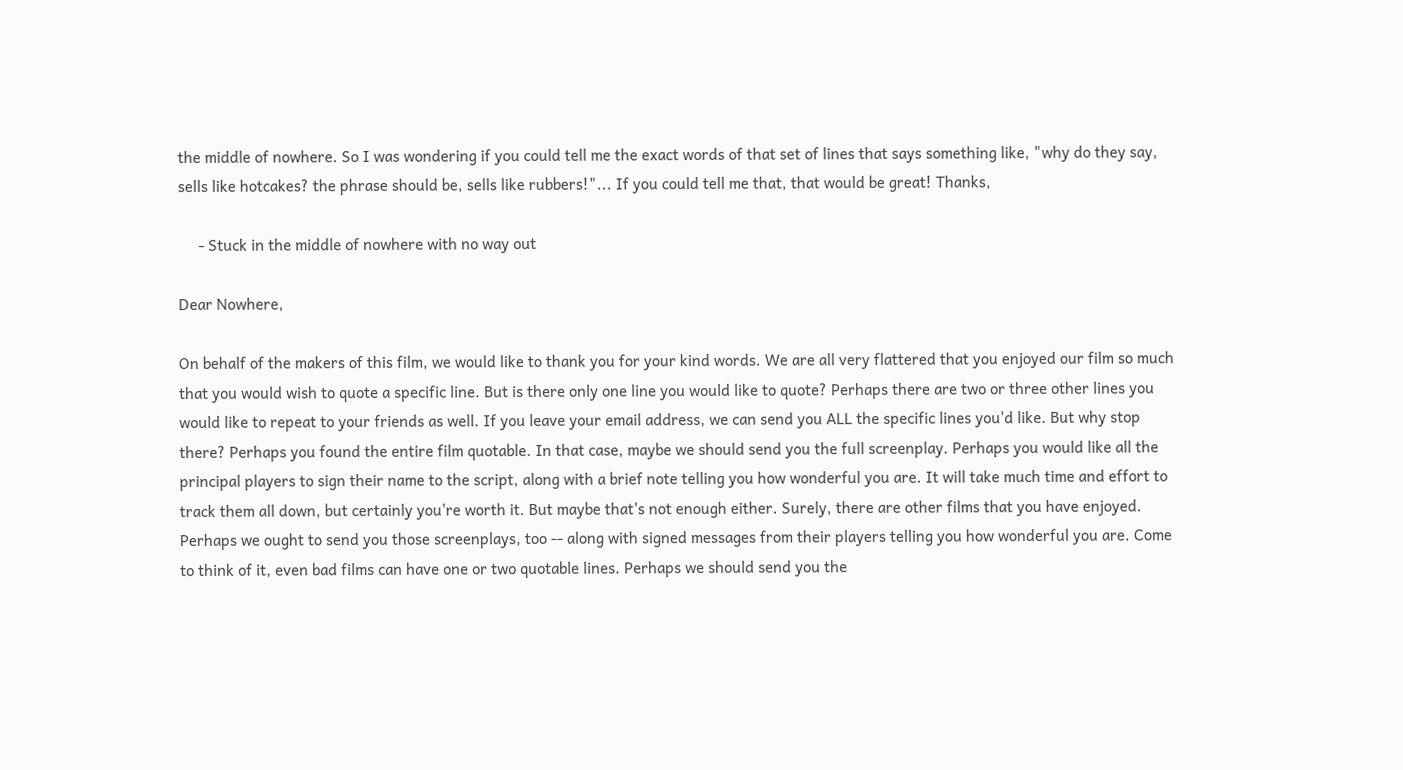the middle of nowhere. So I was wondering if you could tell me the exact words of that set of lines that says something like, "why do they say, sells like hotcakes? the phrase should be, sells like rubbers!"... If you could tell me that, that would be great! Thanks,

     - Stuck in the middle of nowhere with no way out

Dear Nowhere,

On behalf of the makers of this film, we would like to thank you for your kind words. We are all very flattered that you enjoyed our film so much that you would wish to quote a specific line. But is there only one line you would like to quote? Perhaps there are two or three other lines you would like to repeat to your friends as well. If you leave your email address, we can send you ALL the specific lines you'd like. But why stop there? Perhaps you found the entire film quotable. In that case, maybe we should send you the full screenplay. Perhaps you would like all the principal players to sign their name to the script, along with a brief note telling you how wonderful you are. It will take much time and effort to track them all down, but certainly you're worth it. But maybe that's not enough either. Surely, there are other films that you have enjoyed. Perhaps we ought to send you those screenplays, too -- along with signed messages from their players telling you how wonderful you are. Come to think of it, even bad films can have one or two quotable lines. Perhaps we should send you the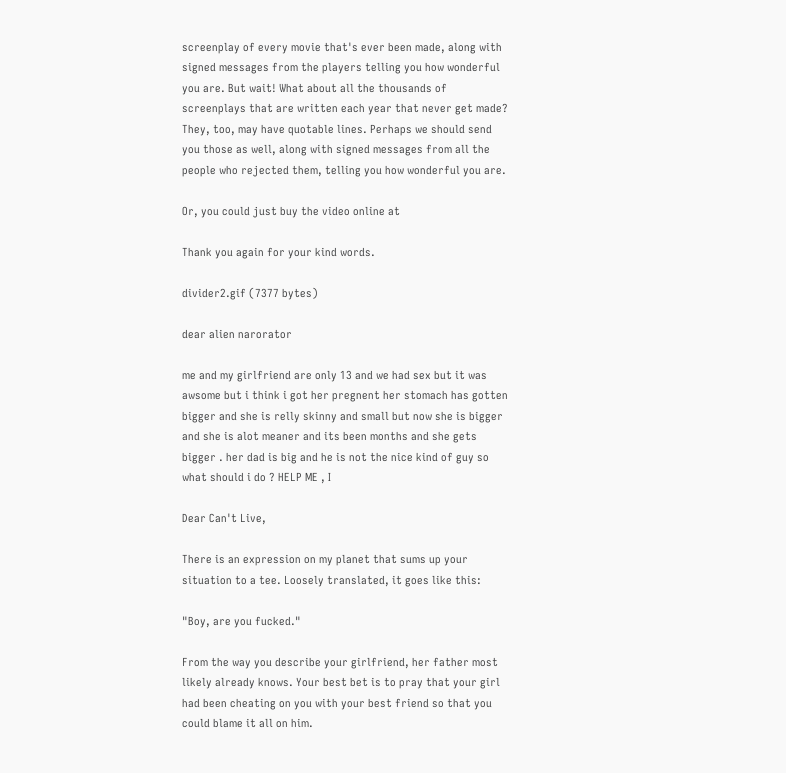screenplay of every movie that's ever been made, along with signed messages from the players telling you how wonderful you are. But wait! What about all the thousands of screenplays that are written each year that never get made? They, too, may have quotable lines. Perhaps we should send you those as well, along with signed messages from all the people who rejected them, telling you how wonderful you are.

Or, you could just buy the video online at

Thank you again for your kind words.

divider2.gif (7377 bytes)

dear alien narorator

me and my girlfriend are only 13 and we had sex but it was awsome but i think i got her pregnent her stomach has gotten bigger and she is relly skinny and small but now she is bigger and she is alot meaner and its been months and she gets bigger . her dad is big and he is not the nice kind of guy so what should i do ? HELP ME , I

Dear Can't Live,

There is an expression on my planet that sums up your situation to a tee. Loosely translated, it goes like this:

"Boy, are you fucked."

From the way you describe your girlfriend, her father most likely already knows. Your best bet is to pray that your girl had been cheating on you with your best friend so that you could blame it all on him.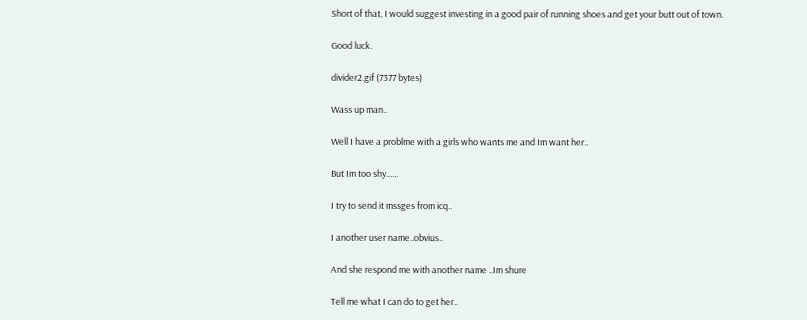Short of that, I would suggest investing in a good pair of running shoes and get your butt out of town.

Good luck.

divider2.gif (7377 bytes)

Wass up man..

Well I have a problme with a girls who wants me and Im want her..

But Im too shy......

I try to send it mssges from icq..

I another user name..obvius..

And she respond me with another name ..Im shure

Tell me what I can do to get her..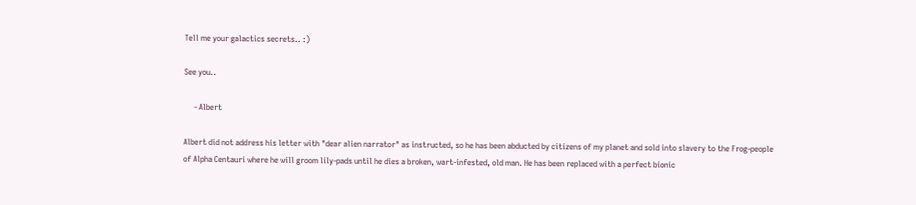Tell me your galactics secrets.. :)

See you..

     - Albert

Albert did not address his letter with "dear alien narrator" as instructed, so he has been abducted by citizens of my planet and sold into slavery to the Frog-people of Alpha Centauri where he will groom lily-pads until he dies a broken, wart-infested, old man. He has been replaced with a perfect bionic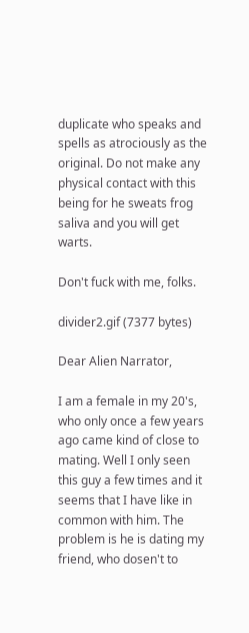duplicate who speaks and spells as atrociously as the original. Do not make any physical contact with this being for he sweats frog saliva and you will get warts.

Don't fuck with me, folks.

divider2.gif (7377 bytes)

Dear Alien Narrator,

I am a female in my 20's, who only once a few years ago came kind of close to mating. Well I only seen this guy a few times and it seems that I have like in common with him. The problem is he is dating my friend, who dosen't to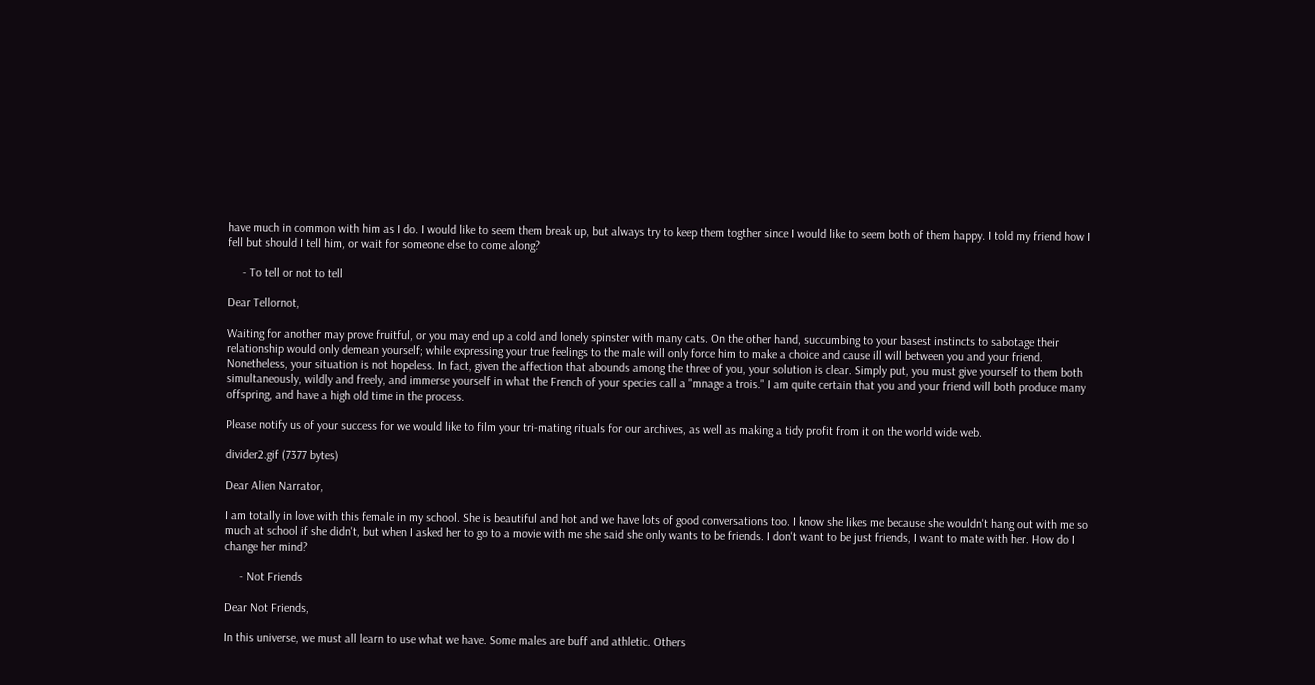have much in common with him as I do. I would like to seem them break up, but always try to keep them togther since I would like to seem both of them happy. I told my friend how I fell but should I tell him, or wait for someone else to come along?

     - To tell or not to tell

Dear Tellornot,

Waiting for another may prove fruitful, or you may end up a cold and lonely spinster with many cats. On the other hand, succumbing to your basest instincts to sabotage their relationship would only demean yourself; while expressing your true feelings to the male will only force him to make a choice and cause ill will between you and your friend. Nonetheless, your situation is not hopeless. In fact, given the affection that abounds among the three of you, your solution is clear. Simply put, you must give yourself to them both simultaneously, wildly and freely, and immerse yourself in what the French of your species call a "mnage a trois." I am quite certain that you and your friend will both produce many offspring, and have a high old time in the process.

Please notify us of your success for we would like to film your tri-mating rituals for our archives, as well as making a tidy profit from it on the world wide web.

divider2.gif (7377 bytes)

Dear Alien Narrator,

I am totally in love with this female in my school. She is beautiful and hot and we have lots of good conversations too. I know she likes me because she wouldn't hang out with me so much at school if she didn't, but when I asked her to go to a movie with me she said she only wants to be friends. I don't want to be just friends, I want to mate with her. How do I change her mind?

     - Not Friends

Dear Not Friends,

In this universe, we must all learn to use what we have. Some males are buff and athletic. Others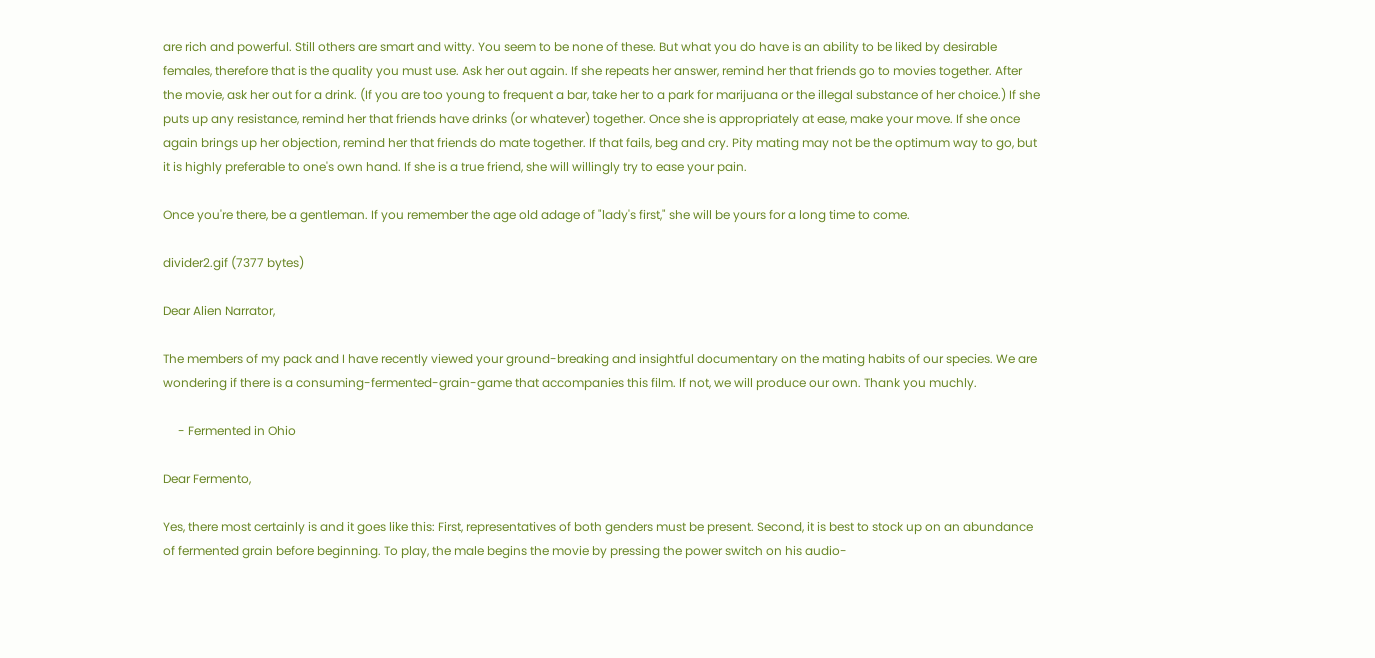are rich and powerful. Still others are smart and witty. You seem to be none of these. But what you do have is an ability to be liked by desirable females, therefore that is the quality you must use. Ask her out again. If she repeats her answer, remind her that friends go to movies together. After the movie, ask her out for a drink. (If you are too young to frequent a bar, take her to a park for marijuana or the illegal substance of her choice.) If she puts up any resistance, remind her that friends have drinks (or whatever) together. Once she is appropriately at ease, make your move. If she once again brings up her objection, remind her that friends do mate together. If that fails, beg and cry. Pity mating may not be the optimum way to go, but it is highly preferable to one's own hand. If she is a true friend, she will willingly try to ease your pain.

Once you're there, be a gentleman. If you remember the age old adage of "lady's first," she will be yours for a long time to come.

divider2.gif (7377 bytes)

Dear Alien Narrator,

The members of my pack and I have recently viewed your ground-breaking and insightful documentary on the mating habits of our species. We are wondering if there is a consuming-fermented-grain-game that accompanies this film. If not, we will produce our own. Thank you muchly.

     - Fermented in Ohio

Dear Fermento,

Yes, there most certainly is and it goes like this: First, representatives of both genders must be present. Second, it is best to stock up on an abundance of fermented grain before beginning. To play, the male begins the movie by pressing the power switch on his audio-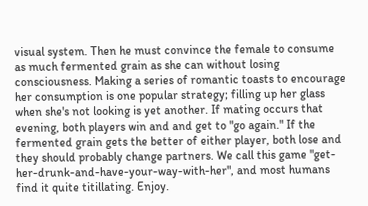visual system. Then he must convince the female to consume as much fermented grain as she can without losing consciousness. Making a series of romantic toasts to encourage her consumption is one popular strategy; filling up her glass when she's not looking is yet another. If mating occurs that evening, both players win and and get to "go again." If the fermented grain gets the better of either player, both lose and they should probably change partners. We call this game "get-her-drunk-and-have-your-way-with-her", and most humans find it quite titillating. Enjoy.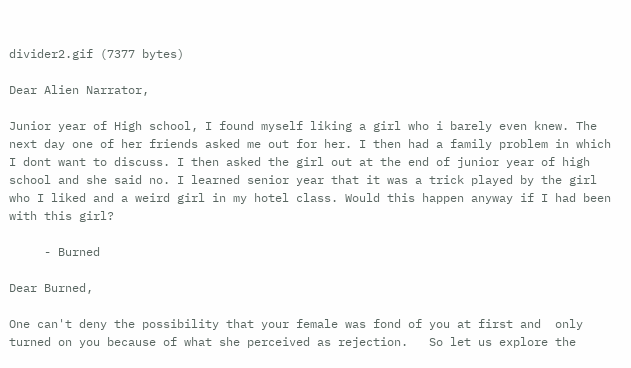divider2.gif (7377 bytes)

Dear Alien Narrator,

Junior year of High school, I found myself liking a girl who i barely even knew. The next day one of her friends asked me out for her. I then had a family problem in which I dont want to discuss. I then asked the girl out at the end of junior year of high school and she said no. I learned senior year that it was a trick played by the girl who I liked and a weird girl in my hotel class. Would this happen anyway if I had been with this girl?

     - Burned

Dear Burned,

One can't deny the possibility that your female was fond of you at first and  only turned on you because of what she perceived as rejection.   So let us explore the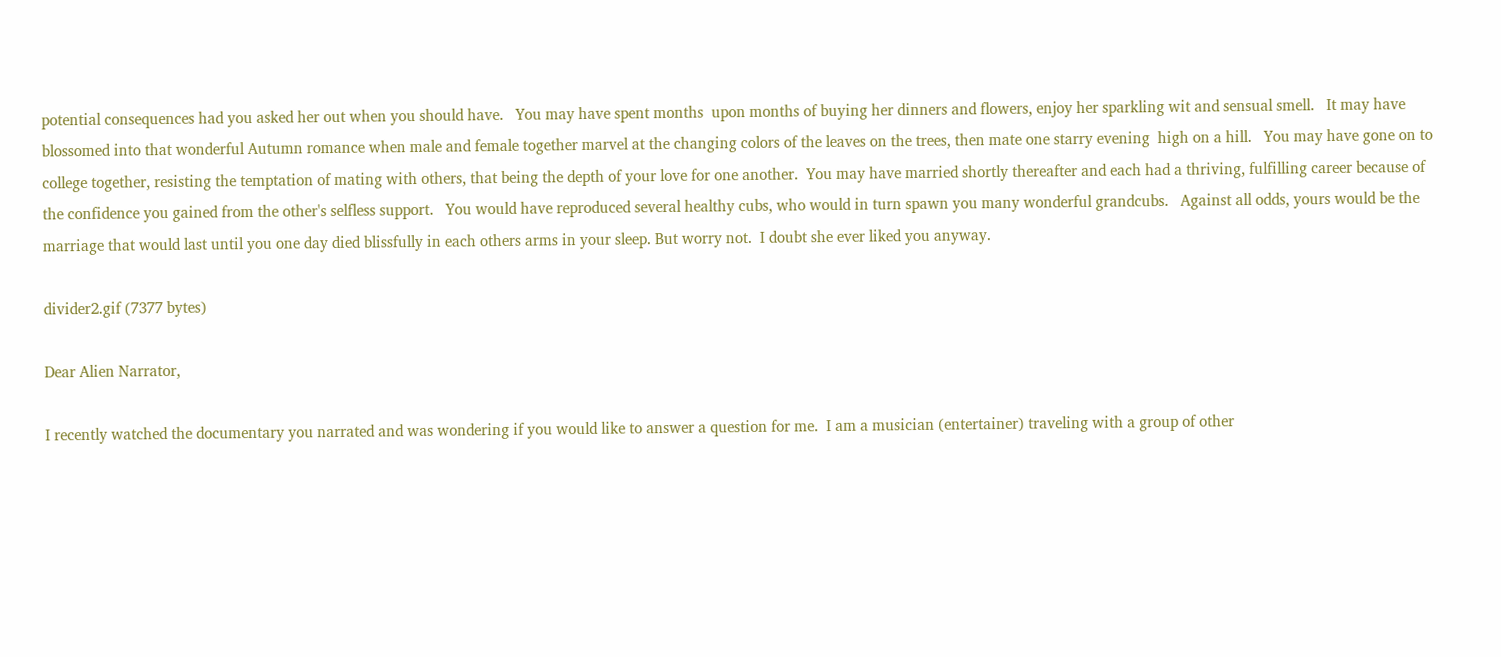potential consequences had you asked her out when you should have.   You may have spent months  upon months of buying her dinners and flowers, enjoy her sparkling wit and sensual smell.   It may have blossomed into that wonderful Autumn romance when male and female together marvel at the changing colors of the leaves on the trees, then mate one starry evening  high on a hill.   You may have gone on to college together, resisting the temptation of mating with others, that being the depth of your love for one another.  You may have married shortly thereafter and each had a thriving, fulfilling career because of the confidence you gained from the other's selfless support.   You would have reproduced several healthy cubs, who would in turn spawn you many wonderful grandcubs.   Against all odds, yours would be the marriage that would last until you one day died blissfully in each others arms in your sleep. But worry not.  I doubt she ever liked you anyway.

divider2.gif (7377 bytes)

Dear Alien Narrator,

I recently watched the documentary you narrated and was wondering if you would like to answer a question for me.  I am a musician (entertainer) traveling with a group of other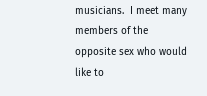musicians.  I meet many members of the opposite sex who would like to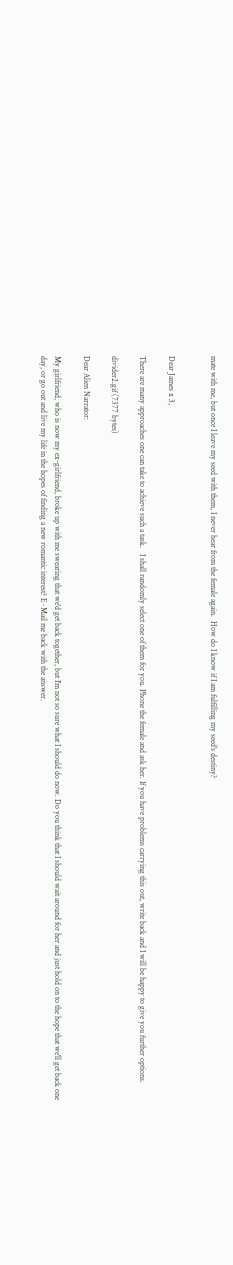mate with me, but once I leave my seed with them, I never hear from the female again.  How do I know if I am fulfilling my seed's destiny?


Dear James x 3,

There are many approaches one can take to achieve such a task.   I shall randomly select one of them for you. Phone the female and ask her. If you have problems carrying this out, write back and I will be happy to give you further options.

divider2.gif (7377 bytes)

Dear Alien Narrator:

My girlfriend, who is now my ex-girlfriend, broke up with me swearing that we'd get back together, but I'm not so sure what I should do now. Do you think that I should wait around for her and just hold on to the hope that we'll get back one day, or go out and live my life in the hopes of finding a new romantic interest? E~Mail me back with the answer.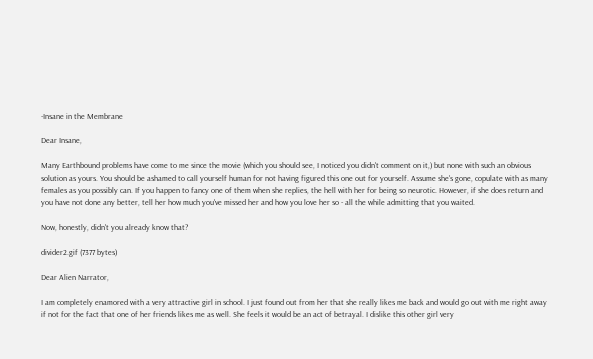-Insane in the Membrane

Dear Insane,

Many Earthbound problems have come to me since the movie (which you should see, I noticed you didn't comment on it,) but none with such an obvious solution as yours. You should be ashamed to call yourself human for not having figured this one out for yourself. Assume she's gone, copulate with as many females as you possibly can. If you happen to fancy one of them when she replies, the hell with her for being so neurotic. However, if she does return and you have not done any better, tell her how much you've missed her and how you love her so - all the while admitting that you waited.

Now, honestly, didn't you already know that?

divider2.gif (7377 bytes)

Dear Alien Narrator,

I am completely enamored with a very attractive girl in school. I just found out from her that she really likes me back and would go out with me right away if not for the fact that one of her friends likes me as well. She feels it would be an act of betrayal. I dislike this other girl very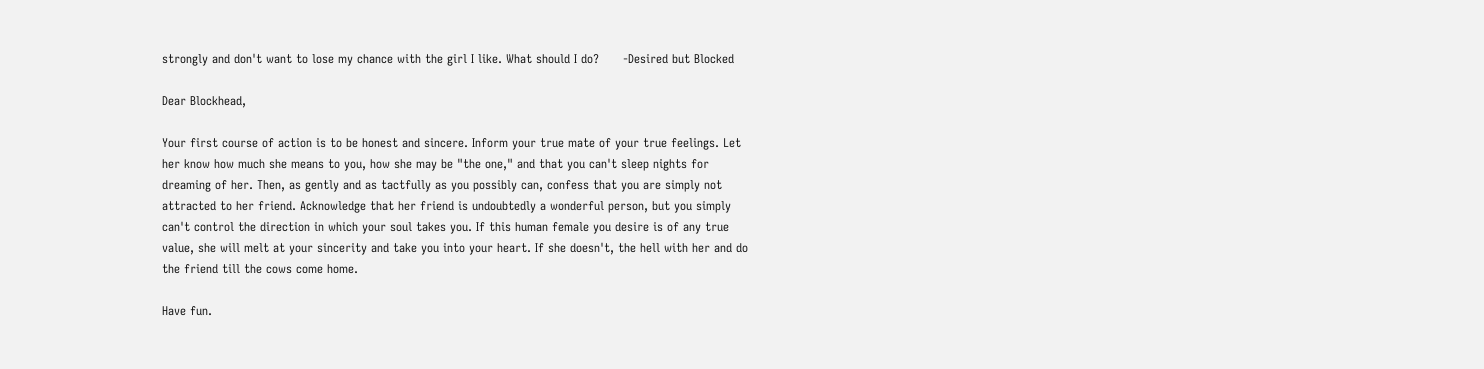strongly and don't want to lose my chance with the girl I like. What should I do?      -Desired but Blocked

Dear Blockhead,

Your first course of action is to be honest and sincere. Inform your true mate of your true feelings. Let her know how much she means to you, how she may be "the one," and that you can't sleep nights for dreaming of her. Then, as gently and as tactfully as you possibly can, confess that you are simply not attracted to her friend. Acknowledge that her friend is undoubtedly a wonderful person, but you simply can't control the direction in which your soul takes you. If this human female you desire is of any true value, she will melt at your sincerity and take you into your heart. If she doesn't, the hell with her and do the friend till the cows come home.

Have fun.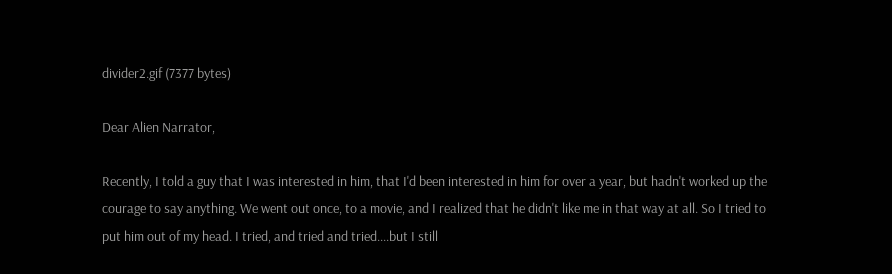divider2.gif (7377 bytes)

Dear Alien Narrator,

Recently, I told a guy that I was interested in him, that I'd been interested in him for over a year, but hadn't worked up the courage to say anything. We went out once, to a movie, and I realized that he didn't like me in that way at all. So I tried to put him out of my head. I tried, and tried and tried....but I still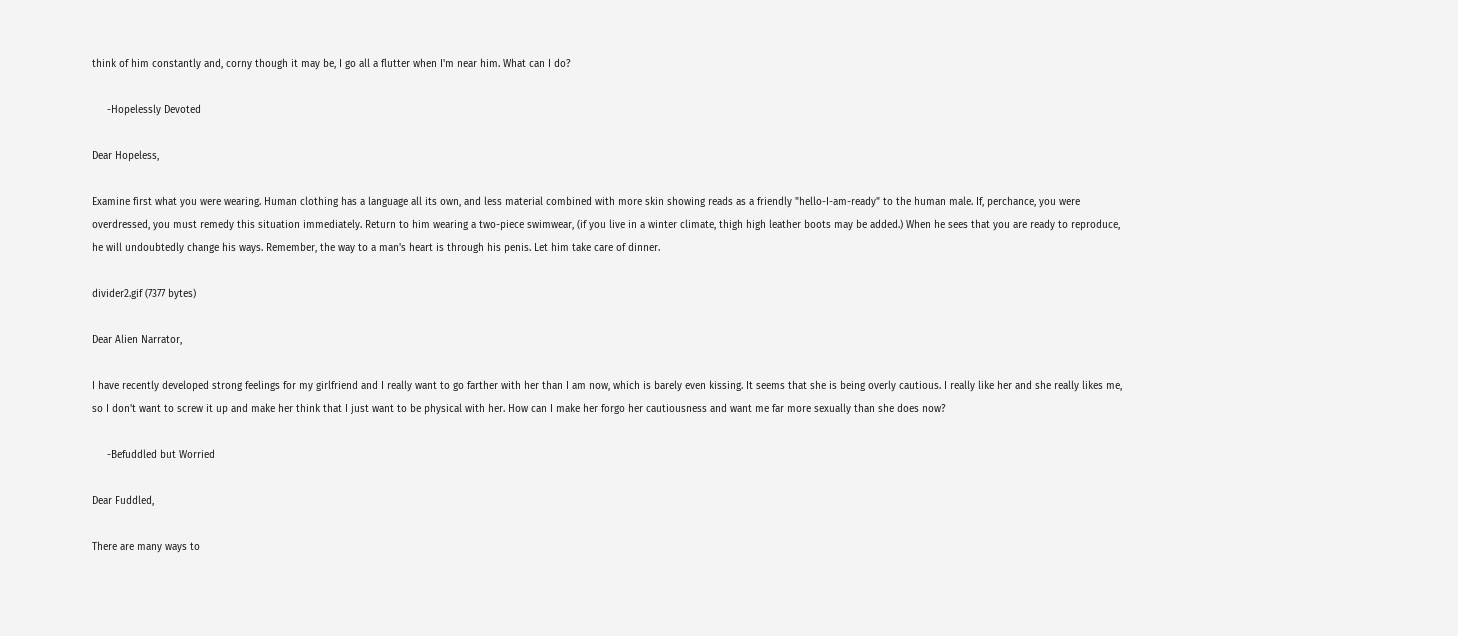think of him constantly and, corny though it may be, I go all a flutter when I'm near him. What can I do?

     -Hopelessly Devoted

Dear Hopeless,

Examine first what you were wearing. Human clothing has a language all its own, and less material combined with more skin showing reads as a friendly "hello-I-am-ready" to the human male. If, perchance, you were overdressed, you must remedy this situation immediately. Return to him wearing a two-piece swimwear, (if you live in a winter climate, thigh high leather boots may be added.) When he sees that you are ready to reproduce, he will undoubtedly change his ways. Remember, the way to a man's heart is through his penis. Let him take care of dinner.

divider2.gif (7377 bytes)

Dear Alien Narrator,

I have recently developed strong feelings for my girlfriend and I really want to go farther with her than I am now, which is barely even kissing. It seems that she is being overly cautious. I really like her and she really likes me, so I don't want to screw it up and make her think that I just want to be physical with her. How can I make her forgo her cautiousness and want me far more sexually than she does now?

     -Befuddled but Worried

Dear Fuddled,

There are many ways to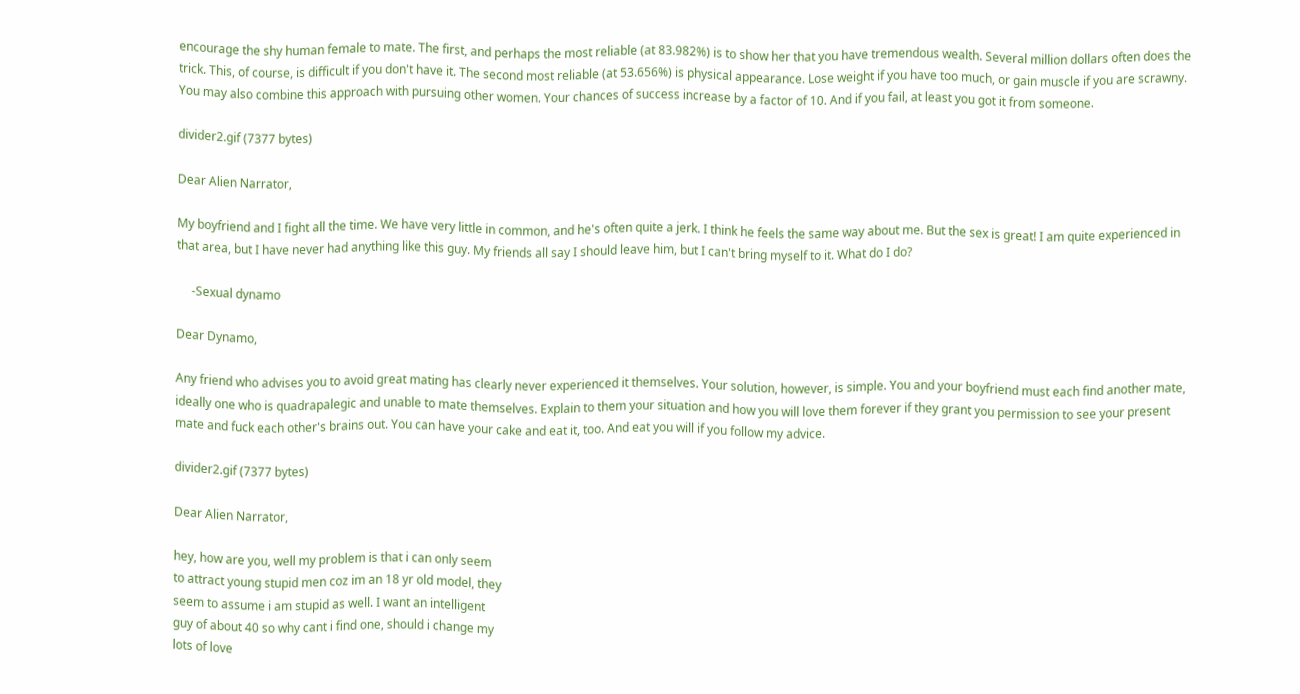encourage the shy human female to mate. The first, and perhaps the most reliable (at 83.982%) is to show her that you have tremendous wealth. Several million dollars often does the trick. This, of course, is difficult if you don't have it. The second most reliable (at 53.656%) is physical appearance. Lose weight if you have too much, or gain muscle if you are scrawny. You may also combine this approach with pursuing other women. Your chances of success increase by a factor of 10. And if you fail, at least you got it from someone.

divider2.gif (7377 bytes)

Dear Alien Narrator,

My boyfriend and I fight all the time. We have very little in common, and he's often quite a jerk. I think he feels the same way about me. But the sex is great! I am quite experienced in that area, but I have never had anything like this guy. My friends all say I should leave him, but I can't bring myself to it. What do I do?

     -Sexual dynamo

Dear Dynamo,

Any friend who advises you to avoid great mating has clearly never experienced it themselves. Your solution, however, is simple. You and your boyfriend must each find another mate, ideally one who is quadrapalegic and unable to mate themselves. Explain to them your situation and how you will love them forever if they grant you permission to see your present mate and fuck each other's brains out. You can have your cake and eat it, too. And eat you will if you follow my advice.

divider2.gif (7377 bytes)

Dear Alien Narrator,

hey, how are you, well my problem is that i can only seem
to attract young stupid men coz im an 18 yr old model, they
seem to assume i am stupid as well. I want an intelligent
guy of about 40 so why cant i find one, should i change my
lots of love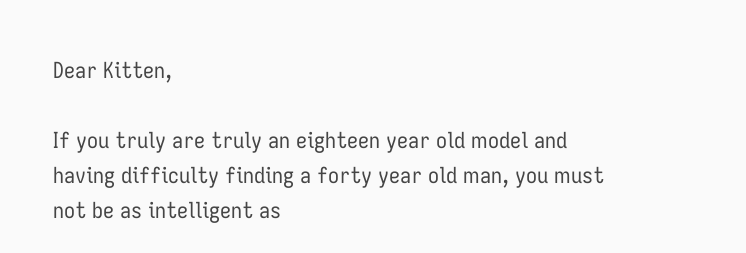Dear Kitten,

If you truly are truly an eighteen year old model and having difficulty finding a forty year old man, you must not be as intelligent as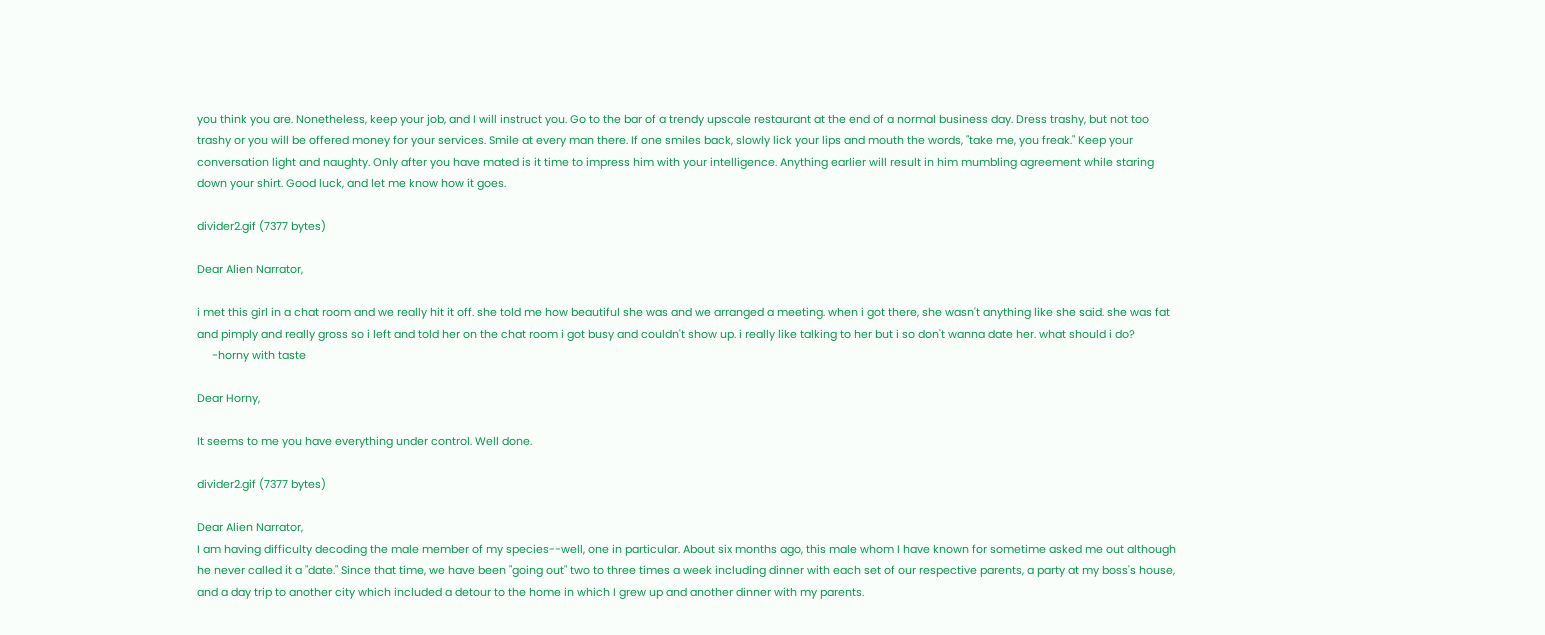you think you are. Nonetheless, keep your job, and I will instruct you. Go to the bar of a trendy upscale restaurant at the end of a normal business day. Dress trashy, but not too trashy or you will be offered money for your services. Smile at every man there. If one smiles back, slowly lick your lips and mouth the words, "take me, you freak." Keep your conversation light and naughty. Only after you have mated is it time to impress him with your intelligence. Anything earlier will result in him mumbling agreement while staring down your shirt. Good luck, and let me know how it goes.

divider2.gif (7377 bytes)

Dear Alien Narrator,

i met this girl in a chat room and we really hit it off. she told me how beautiful she was and we arranged a meeting. when i got there, she wasn't anything like she said. she was fat and pimply and really gross so i left and told her on the chat room i got busy and couldn't show up. i really like talking to her but i so don't wanna date her. what should i do?
     -horny with taste

Dear Horny,

It seems to me you have everything under control. Well done.

divider2.gif (7377 bytes)

Dear Alien Narrator,
I am having difficulty decoding the male member of my species--well, one in particular. About six months ago, this male whom I have known for sometime asked me out although he never called it a "date." Since that time, we have been "going out" two to three times a week including dinner with each set of our respective parents, a party at my boss's house, and a day trip to another city which included a detour to the home in which I grew up and another dinner with my parents.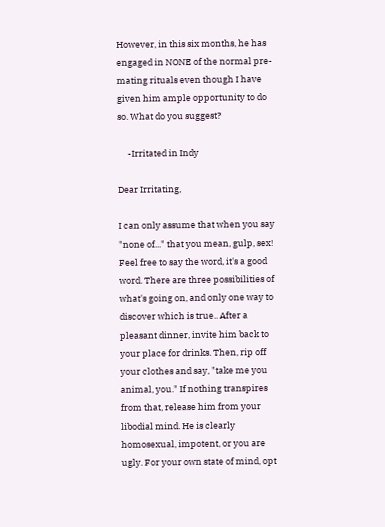However, in this six months, he has engaged in NONE of the normal pre-mating rituals even though I have given him ample opportunity to do so. What do you suggest?

     -Irritated in Indy

Dear Irritating,

I can only assume that when you say "none of..." that you mean, gulp, sex! Feel free to say the word, it's a good word. There are three possibilities of what's going on, and only one way to discover which is true.. After a pleasant dinner, invite him back to your place for drinks. Then, rip off your clothes and say, "take me you animal, you." If nothing transpires from that, release him from your libodial mind. He is clearly homosexual, impotent, or you are ugly. For your own state of mind, opt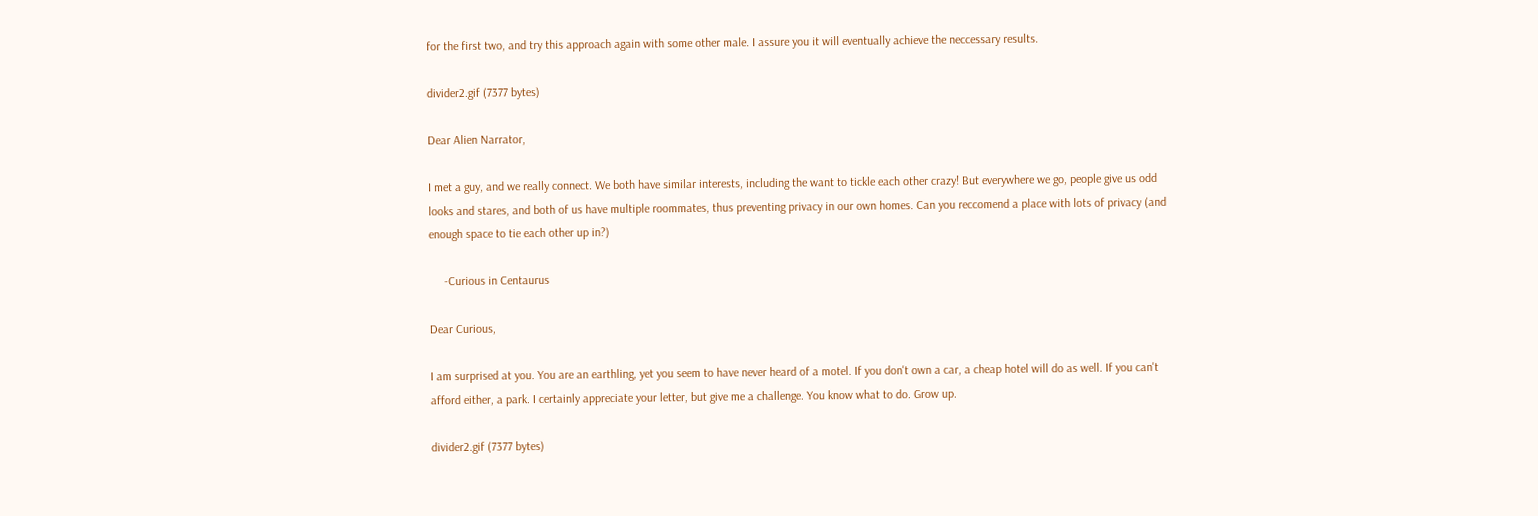for the first two, and try this approach again with some other male. I assure you it will eventually achieve the neccessary results.

divider2.gif (7377 bytes)

Dear Alien Narrator,

I met a guy, and we really connect. We both have similar interests, including the want to tickle each other crazy! But everywhere we go, people give us odd looks and stares, and both of us have multiple roommates, thus preventing privacy in our own homes. Can you reccomend a place with lots of privacy (and enough space to tie each other up in?)

     -Curious in Centaurus

Dear Curious,

I am surprised at you. You are an earthling, yet you seem to have never heard of a motel. If you don't own a car, a cheap hotel will do as well. If you can't afford either, a park. I certainly appreciate your letter, but give me a challenge. You know what to do. Grow up.

divider2.gif (7377 bytes)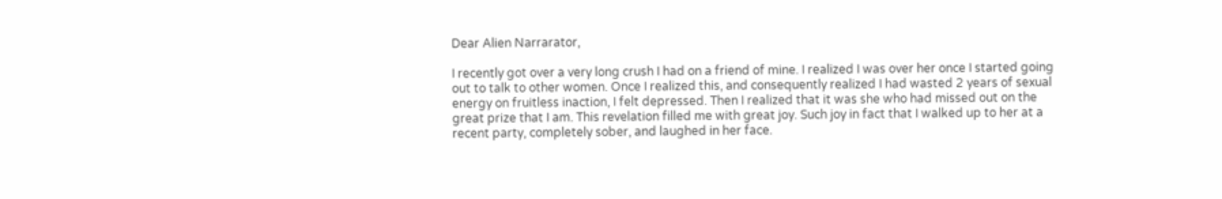Dear Alien Narrarator,

I recently got over a very long crush I had on a friend of mine. I realized I was over her once I started going out to talk to other women. Once I realized this, and consequently realized I had wasted 2 years of sexual energy on fruitless inaction, I felt depressed. Then I realized that it was she who had missed out on the great prize that I am. This revelation filled me with great joy. Such joy in fact that I walked up to her at a recent party, completely sober, and laughed in her face.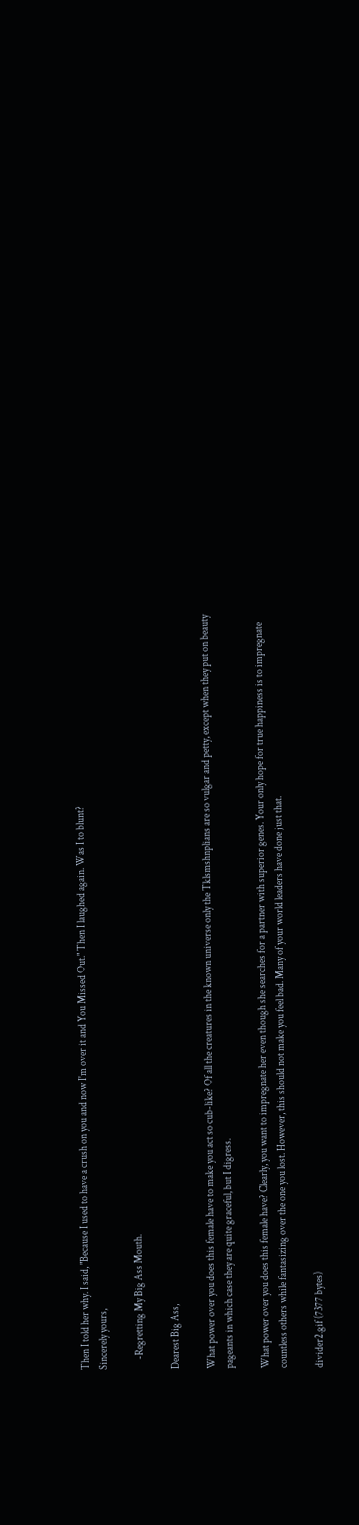Then I told her why. I said, "Because I used to have a crush on you and now I'm over it and You Missed Out." Then I laughed again. Was I to blunt?
Sincerely yours,

     -Regretting My Big Ass Mouth.

Dearest Big Ass,

What power over you does this female have to make you act so cub-like? Of all the creatures in the known universe only the Tklsmshnplians are so vulgar and petty, except when they put on beauty pageants in which case they are quite graceful, but I digress.

What power over you does this female have? Clearly, you want to impregnate her even though she searches for a partner with superior genes. Your only hope for true happiness is to impregnate countless others while fantasizing over the one you lost. However, this should not make you feel bad. Many of your world leaders have done just that.

divider2.gif (7377 bytes)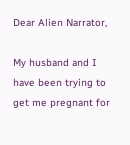Dear Alien Narrator,

My husband and I have been trying to get me pregnant for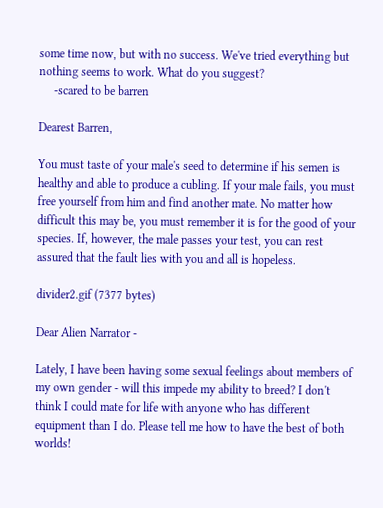some time now, but with no success. We've tried everything but nothing seems to work. What do you suggest?
     -scared to be barren

Dearest Barren,

You must taste of your male's seed to determine if his semen is healthy and able to produce a cubling. If your male fails, you must free yourself from him and find another mate. No matter how difficult this may be, you must remember it is for the good of your species. If, however, the male passes your test, you can rest assured that the fault lies with you and all is hopeless.

divider2.gif (7377 bytes)

Dear Alien Narrator -

Lately, I have been having some sexual feelings about members of my own gender - will this impede my ability to breed? I don't think I could mate for life with anyone who has different equipment than I do. Please tell me how to have the best of both worlds!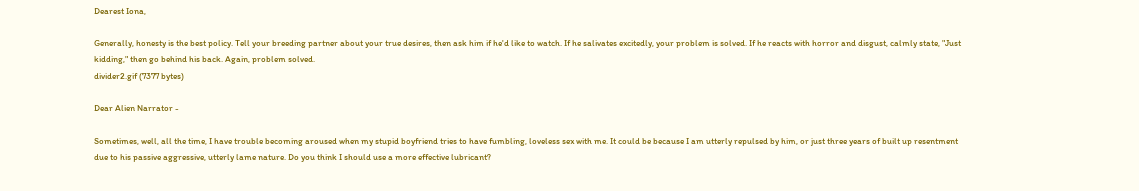Dearest Iona,

Generally, honesty is the best policy. Tell your breeding partner about your true desires, then ask him if he'd like to watch. If he salivates excitedly, your problem is solved. If he reacts with horror and disgust, calmly state, "Just kidding," then go behind his back. Again, problem solved.
divider2.gif (7377 bytes)

Dear Alien Narrator -

Sometimes, well, all the time, I have trouble becoming aroused when my stupid boyfriend tries to have fumbling, loveless sex with me. It could be because I am utterly repulsed by him, or just three years of built up resentment due to his passive aggressive, utterly lame nature. Do you think I should use a more effective lubricant?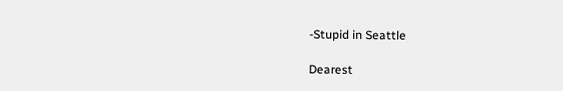-Stupid in Seattle

Dearest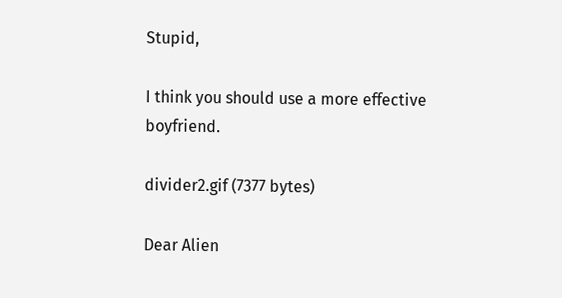Stupid,

I think you should use a more effective boyfriend.

divider2.gif (7377 bytes)

Dear Alien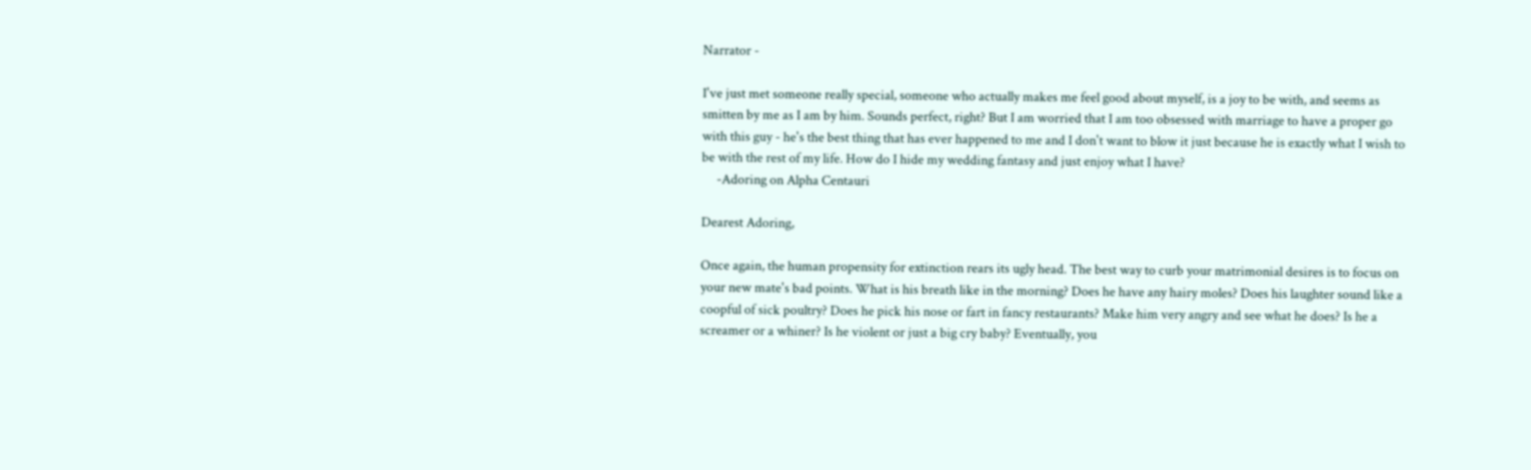Narrator -

I've just met someone really special, someone who actually makes me feel good about myself, is a joy to be with, and seems as smitten by me as I am by him. Sounds perfect, right? But I am worried that I am too obsessed with marriage to have a proper go with this guy - he's the best thing that has ever happened to me and I don't want to blow it just because he is exactly what I wish to be with the rest of my life. How do I hide my wedding fantasy and just enjoy what I have?
     -Adoring on Alpha Centauri

Dearest Adoring,

Once again, the human propensity for extinction rears its ugly head. The best way to curb your matrimonial desires is to focus on your new mate's bad points. What is his breath like in the morning? Does he have any hairy moles? Does his laughter sound like a coopful of sick poultry? Does he pick his nose or fart in fancy restaurants? Make him very angry and see what he does? Is he a screamer or a whiner? Is he violent or just a big cry baby? Eventually, you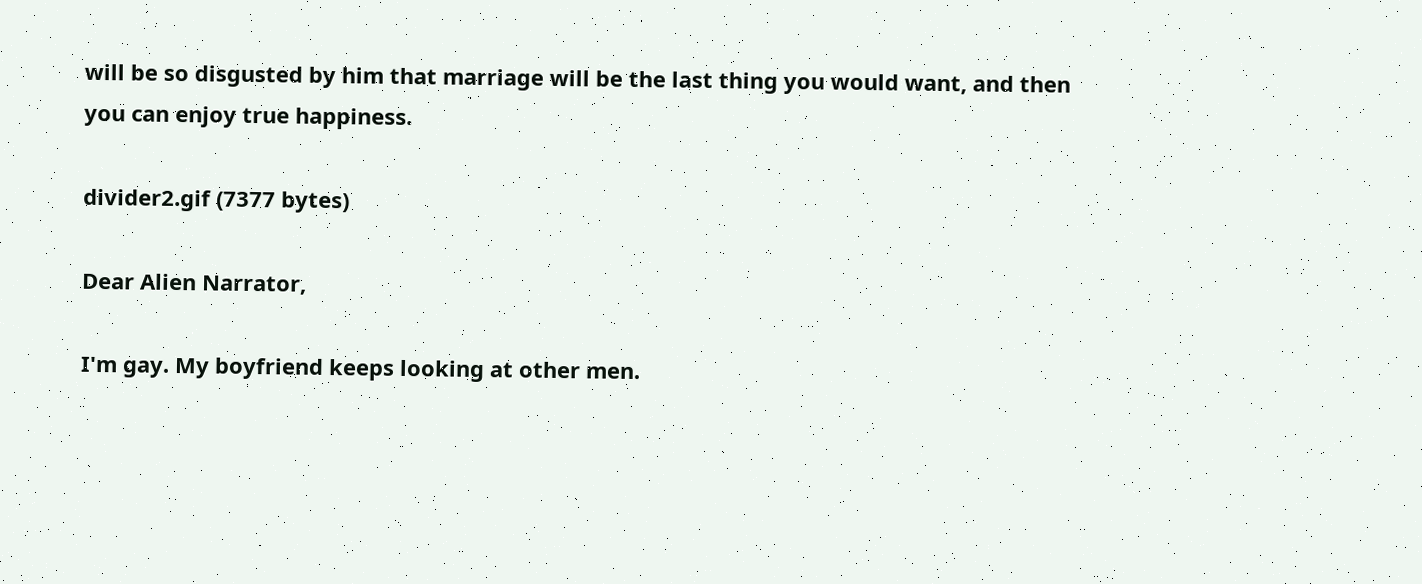will be so disgusted by him that marriage will be the last thing you would want, and then you can enjoy true happiness.

divider2.gif (7377 bytes)

Dear Alien Narrator,

I'm gay. My boyfriend keeps looking at other men.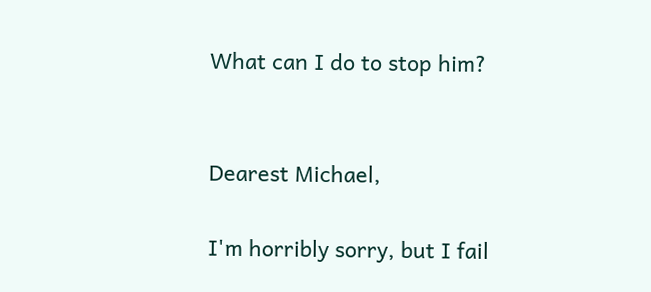What can I do to stop him?


Dearest Michael,

I'm horribly sorry, but I fail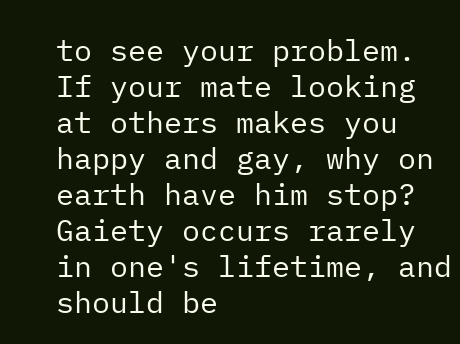to see your problem. If your mate looking at others makes you happy and gay, why on earth have him stop? Gaiety occurs rarely in one's lifetime, and should be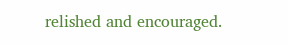relished and encouraged.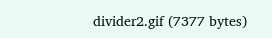divider2.gif (7377 bytes)